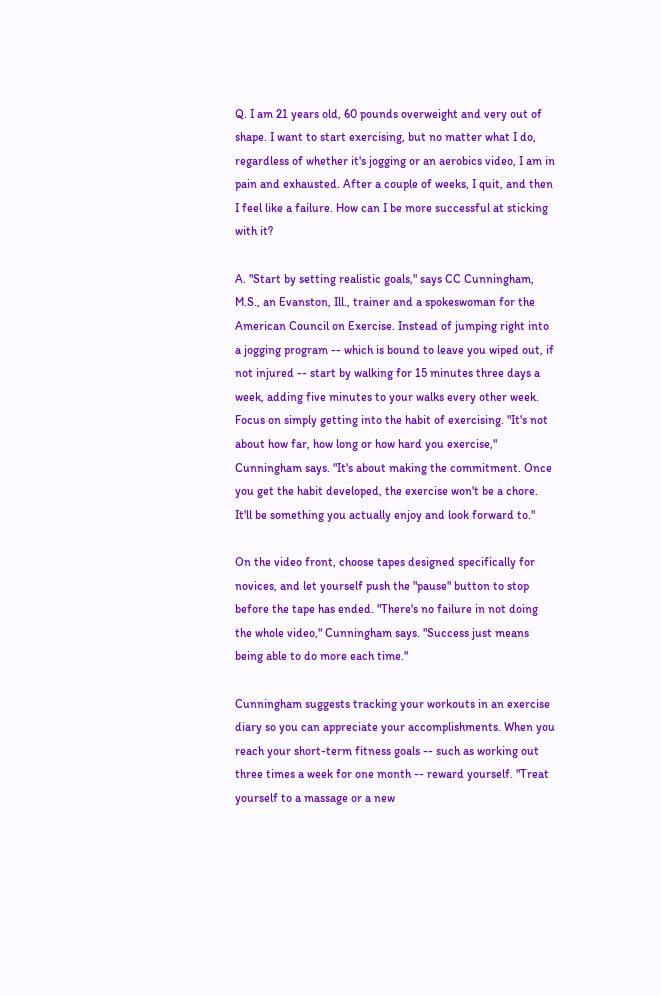Q. I am 21 years old, 60 pounds overweight and very out of shape. I want to start exercising, but no matter what I do, regardless of whether it's jogging or an aerobics video, I am in pain and exhausted. After a couple of weeks, I quit, and then I feel like a failure. How can I be more successful at sticking with it?

A. "Start by setting realistic goals," says CC Cunningham, M.S., an Evanston, Ill., trainer and a spokeswoman for the American Council on Exercise. Instead of jumping right into a jogging program -- which is bound to leave you wiped out, if not injured -- start by walking for 15 minutes three days a week, adding five minutes to your walks every other week. Focus on simply getting into the habit of exercising. "It's not about how far, how long or how hard you exercise," Cunningham says. "It's about making the commitment. Once you get the habit developed, the exercise won't be a chore. It'll be something you actually enjoy and look forward to."

On the video front, choose tapes designed specifically for novices, and let yourself push the "pause" button to stop before the tape has ended. "There's no failure in not doing the whole video," Cunningham says. "Success just means being able to do more each time."

Cunningham suggests tracking your workouts in an exercise diary so you can appreciate your accomplishments. When you reach your short-term fitness goals -- such as working out three times a week for one month -- reward yourself. "Treat yourself to a massage or a new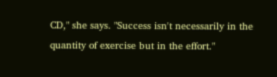CD," she says. "Success isn't necessarily in the quantity of exercise but in the effort."